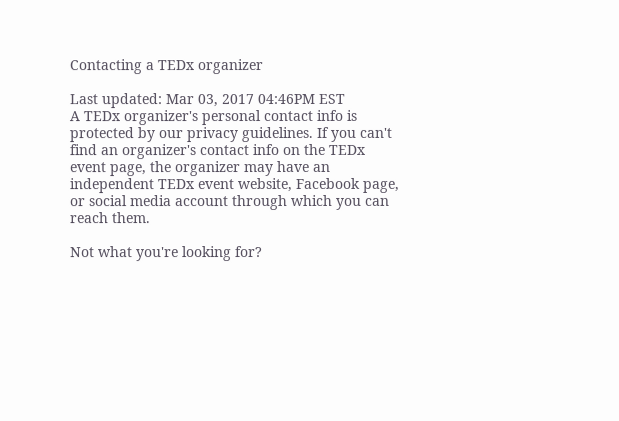Contacting a TEDx organizer

Last updated: Mar 03, 2017 04:46PM EST
A TEDx organizer's personal contact info is protected by our privacy guidelines. If you can't find an organizer's contact info on the TEDx event page, the organizer may have an independent TEDx event website, Facebook page, or social media account through which you can reach them.

Not what you're looking for?